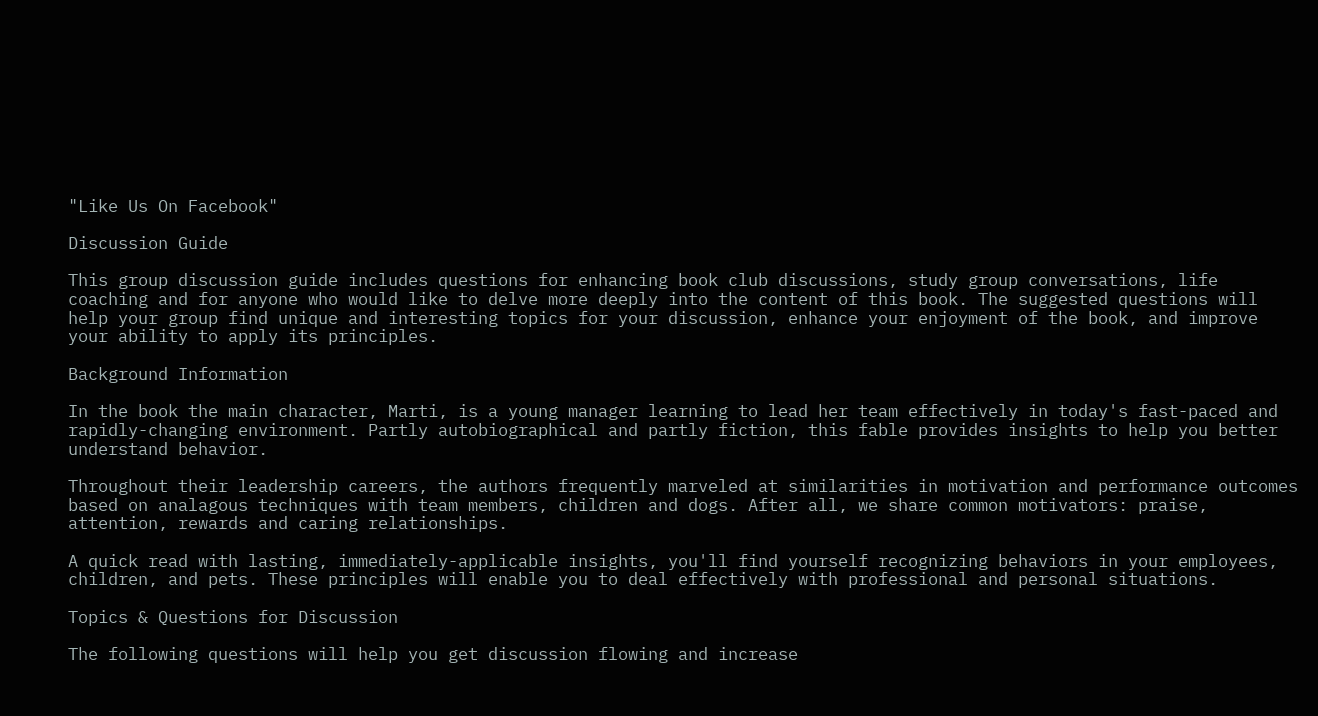"Like Us On Facebook"

Discussion Guide

This group discussion guide includes questions for enhancing book club discussions, study group conversations, life coaching and for anyone who would like to delve more deeply into the content of this book. The suggested questions will help your group find unique and interesting topics for your discussion, enhance your enjoyment of the book, and improve your ability to apply its principles.

Background Information

In the book the main character, Marti, is a young manager learning to lead her team effectively in today's fast-paced and rapidly-changing environment. Partly autobiographical and partly fiction, this fable provides insights to help you better understand behavior.

Throughout their leadership careers, the authors frequently marveled at similarities in motivation and performance outcomes based on analagous techniques with team members, children and dogs. After all, we share common motivators: praise, attention, rewards and caring relationships.

A quick read with lasting, immediately-applicable insights, you'll find yourself recognizing behaviors in your employees, children, and pets. These principles will enable you to deal effectively with professional and personal situations.

Topics & Questions for Discussion

The following questions will help you get discussion flowing and increase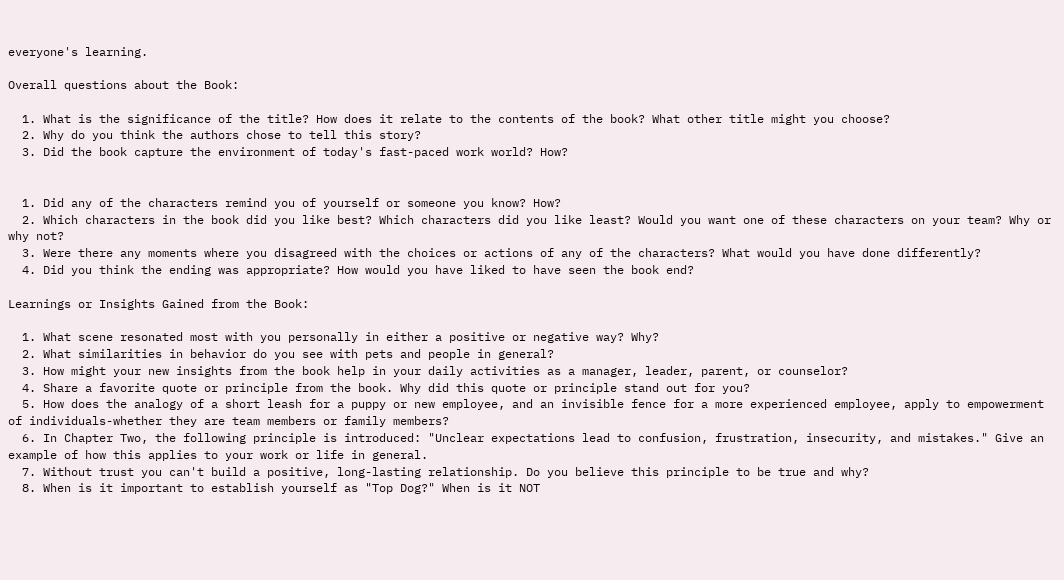everyone's learning.

Overall questions about the Book:

  1. What is the significance of the title? How does it relate to the contents of the book? What other title might you choose?
  2. Why do you think the authors chose to tell this story?
  3. Did the book capture the environment of today's fast-paced work world? How?


  1. Did any of the characters remind you of yourself or someone you know? How?
  2. Which characters in the book did you like best? Which characters did you like least? Would you want one of these characters on your team? Why or why not?
  3. Were there any moments where you disagreed with the choices or actions of any of the characters? What would you have done differently?
  4. Did you think the ending was appropriate? How would you have liked to have seen the book end?

Learnings or Insights Gained from the Book:

  1. What scene resonated most with you personally in either a positive or negative way? Why?
  2. What similarities in behavior do you see with pets and people in general?
  3. How might your new insights from the book help in your daily activities as a manager, leader, parent, or counselor?
  4. Share a favorite quote or principle from the book. Why did this quote or principle stand out for you?
  5. How does the analogy of a short leash for a puppy or new employee, and an invisible fence for a more experienced employee, apply to empowerment of individuals-whether they are team members or family members?
  6. In Chapter Two, the following principle is introduced: "Unclear expectations lead to confusion, frustration, insecurity, and mistakes." Give an example of how this applies to your work or life in general.
  7. Without trust you can't build a positive, long-lasting relationship. Do you believe this principle to be true and why?
  8. When is it important to establish yourself as "Top Dog?" When is it NOT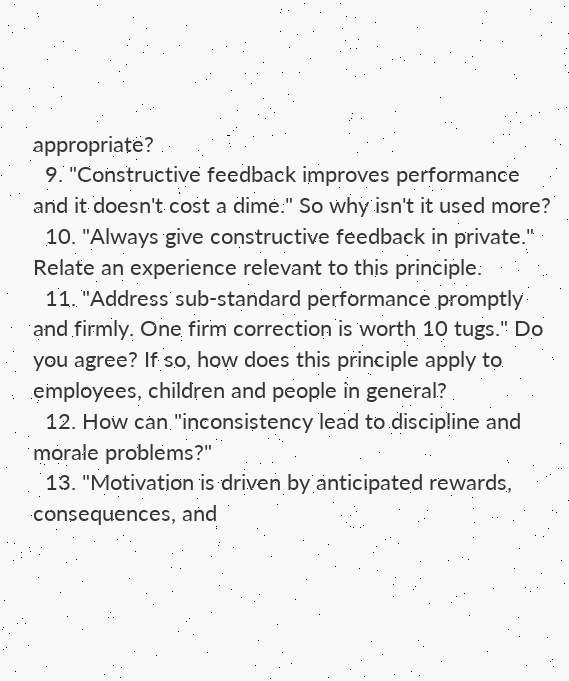appropriate?
  9. "Constructive feedback improves performance and it doesn't cost a dime." So why isn't it used more?
  10. "Always give constructive feedback in private." Relate an experience relevant to this principle.
  11. "Address sub-standard performance promptly and firmly. One firm correction is worth 10 tugs." Do you agree? If so, how does this principle apply to employees, children and people in general?
  12. How can "inconsistency lead to discipline and morale problems?"
  13. "Motivation is driven by anticipated rewards, consequences, and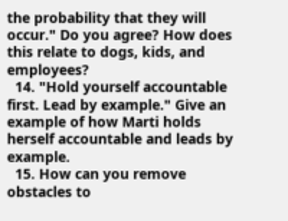the probability that they will occur." Do you agree? How does this relate to dogs, kids, and employees?
  14. "Hold yourself accountable first. Lead by example." Give an example of how Marti holds herself accountable and leads by example.
  15. How can you remove obstacles to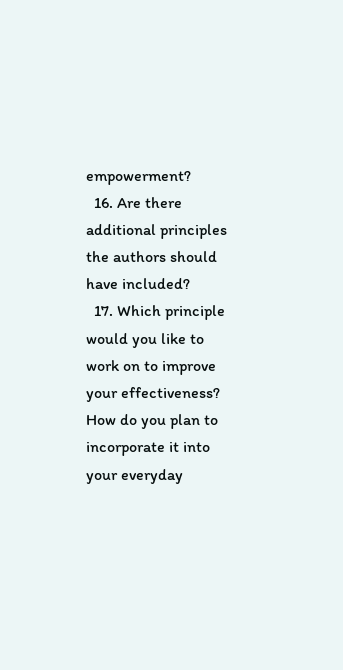empowerment?
  16. Are there additional principles the authors should have included?
  17. Which principle would you like to work on to improve your effectiveness? How do you plan to incorporate it into your everyday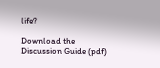life?

Download the Discussion Guide (pdf)